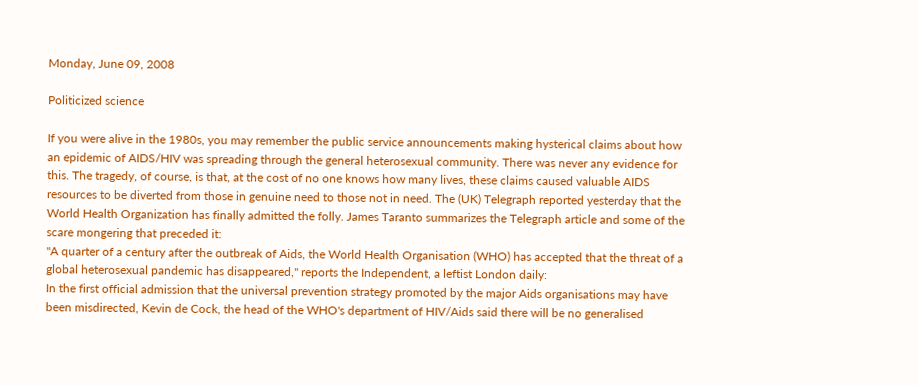Monday, June 09, 2008

Politicized science

If you were alive in the 1980s, you may remember the public service announcements making hysterical claims about how an epidemic of AIDS/HIV was spreading through the general heterosexual community. There was never any evidence for this. The tragedy, of course, is that, at the cost of no one knows how many lives, these claims caused valuable AIDS resources to be diverted from those in genuine need to those not in need. The (UK) Telegraph reported yesterday that the World Health Organization has finally admitted the folly. James Taranto summarizes the Telegraph article and some of the scare mongering that preceded it:
"A quarter of a century after the outbreak of Aids, the World Health Organisation (WHO) has accepted that the threat of a global heterosexual pandemic has disappeared," reports the Independent, a leftist London daily:
In the first official admission that the universal prevention strategy promoted by the major Aids organisations may have been misdirected, Kevin de Cock, the head of the WHO's department of HIV/Aids said there will be no generalised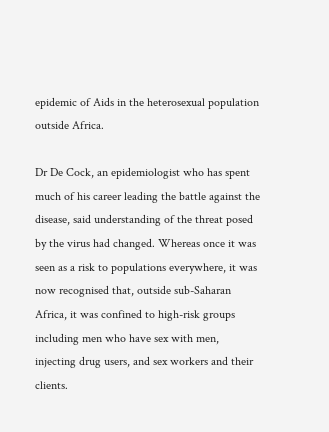epidemic of Aids in the heterosexual population outside Africa.

Dr De Cock, an epidemiologist who has spent much of his career leading the battle against the disease, said understanding of the threat posed by the virus had changed. Whereas once it was seen as a risk to populations everywhere, it was now recognised that, outside sub-Saharan Africa, it was confined to high-risk groups including men who have sex with men, injecting drug users, and sex workers and their clients.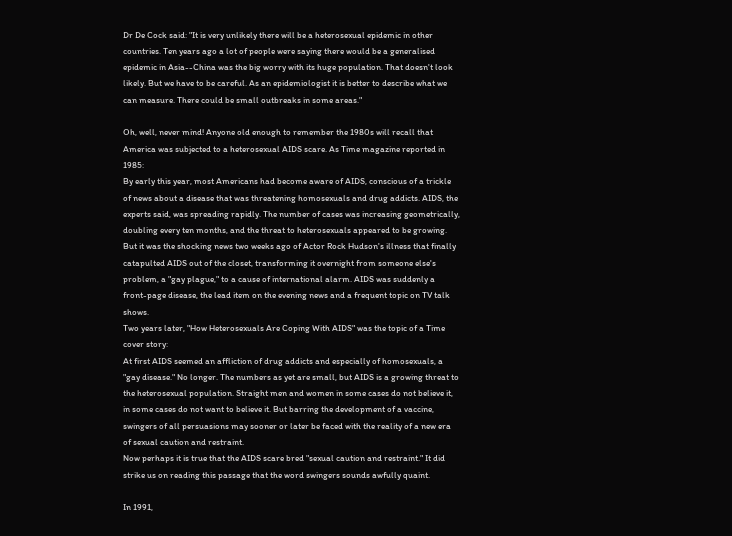Dr De Cock said: "It is very unlikely there will be a heterosexual epidemic in other countries. Ten years ago a lot of people were saying there would be a generalised epidemic in Asia--China was the big worry with its huge population. That doesn't look likely. But we have to be careful. As an epidemiologist it is better to describe what we can measure. There could be small outbreaks in some areas."

Oh, well, never mind! Anyone old enough to remember the 1980s will recall that America was subjected to a heterosexual AIDS scare. As Time magazine reported in 1985:
By early this year, most Americans had become aware of AIDS, conscious of a trickle of news about a disease that was threatening homosexuals and drug addicts. AIDS, the experts said, was spreading rapidly. The number of cases was increasing geometrically, doubling every ten months, and the threat to heterosexuals appeared to be growing. But it was the shocking news two weeks ago of Actor Rock Hudson's illness that finally catapulted AIDS out of the closet, transforming it overnight from someone else's problem, a "gay plague," to a cause of international alarm. AIDS was suddenly a front-page disease, the lead item on the evening news and a frequent topic on TV talk shows.
Two years later, "How Heterosexuals Are Coping With AIDS" was the topic of a Time cover story:
At first AIDS seemed an affliction of drug addicts and especially of homosexuals, a "gay disease." No longer. The numbers as yet are small, but AIDS is a growing threat to the heterosexual population. Straight men and women in some cases do not believe it, in some cases do not want to believe it. But barring the development of a vaccine, swingers of all persuasions may sooner or later be faced with the reality of a new era of sexual caution and restraint.
Now perhaps it is true that the AIDS scare bred "sexual caution and restraint." It did strike us on reading this passage that the word swingers sounds awfully quaint.

In 1991,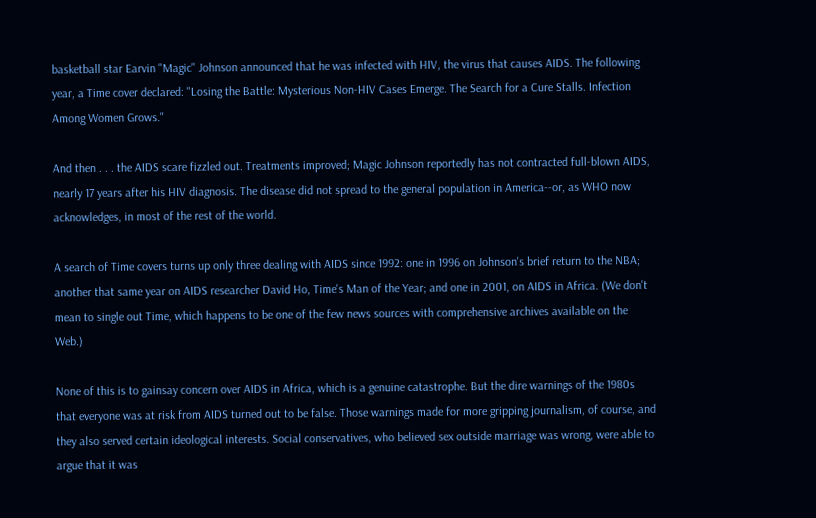basketball star Earvin "Magic" Johnson announced that he was infected with HIV, the virus that causes AIDS. The following year, a Time cover declared: "Losing the Battle: Mysterious Non-HIV Cases Emerge. The Search for a Cure Stalls. Infection Among Women Grows."

And then . . . the AIDS scare fizzled out. Treatments improved; Magic Johnson reportedly has not contracted full-blown AIDS, nearly 17 years after his HIV diagnosis. The disease did not spread to the general population in America--or, as WHO now acknowledges, in most of the rest of the world.

A search of Time covers turns up only three dealing with AIDS since 1992: one in 1996 on Johnson's brief return to the NBA; another that same year on AIDS researcher David Ho, Time's Man of the Year; and one in 2001, on AIDS in Africa. (We don't mean to single out Time, which happens to be one of the few news sources with comprehensive archives available on the Web.)

None of this is to gainsay concern over AIDS in Africa, which is a genuine catastrophe. But the dire warnings of the 1980s that everyone was at risk from AIDS turned out to be false. Those warnings made for more gripping journalism, of course, and they also served certain ideological interests. Social conservatives, who believed sex outside marriage was wrong, were able to argue that it was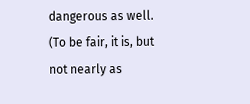dangerous as well. (To be fair, it is, but not nearly as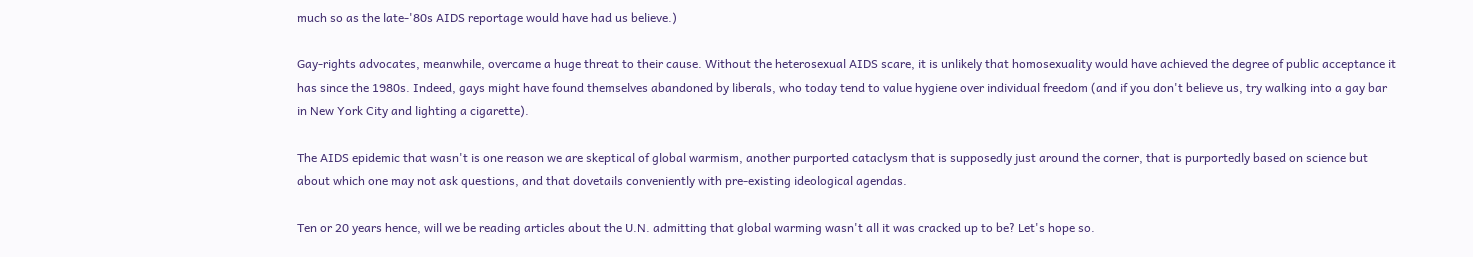much so as the late-'80s AIDS reportage would have had us believe.)

Gay-rights advocates, meanwhile, overcame a huge threat to their cause. Without the heterosexual AIDS scare, it is unlikely that homosexuality would have achieved the degree of public acceptance it has since the 1980s. Indeed, gays might have found themselves abandoned by liberals, who today tend to value hygiene over individual freedom (and if you don't believe us, try walking into a gay bar in New York City and lighting a cigarette).

The AIDS epidemic that wasn't is one reason we are skeptical of global warmism, another purported cataclysm that is supposedly just around the corner, that is purportedly based on science but about which one may not ask questions, and that dovetails conveniently with pre-existing ideological agendas.

Ten or 20 years hence, will we be reading articles about the U.N. admitting that global warming wasn't all it was cracked up to be? Let's hope so.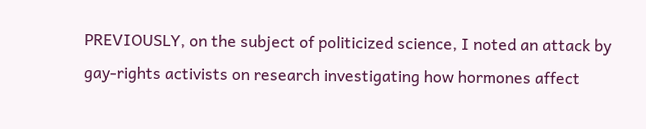PREVIOUSLY, on the subject of politicized science, I noted an attack by gay-rights activists on research investigating how hormones affect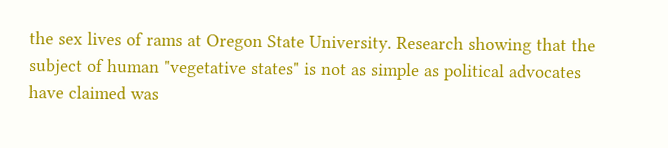the sex lives of rams at Oregon State University. Research showing that the subject of human "vegetative states" is not as simple as political advocates have claimed was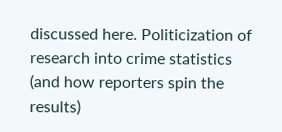discussed here. Politicization of research into crime statistics (and how reporters spin the results)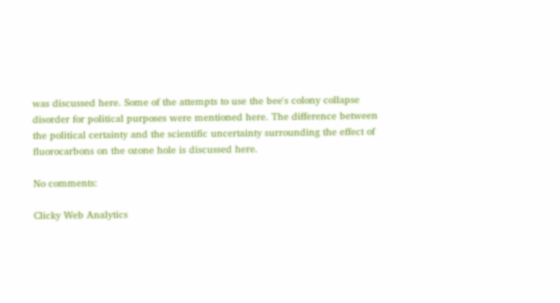was discussed here. Some of the attempts to use the bee's colony collapse disorder for political purposes were mentioned here. The difference between the political certainty and the scientific uncertainty surrounding the effect of fluorocarbons on the ozone hole is discussed here.

No comments:

Clicky Web Analytics